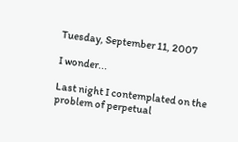Tuesday, September 11, 2007

I wonder...

Last night I contemplated on the problem of perpetual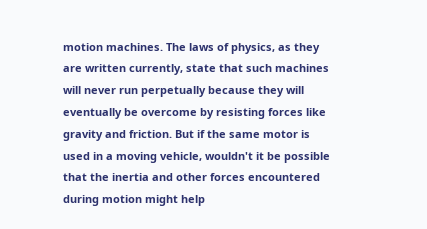motion machines. The laws of physics, as they are written currently, state that such machines will never run perpetually because they will eventually be overcome by resisting forces like gravity and friction. But if the same motor is used in a moving vehicle, wouldn't it be possible that the inertia and other forces encountered during motion might help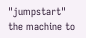"jumpstart" the machine to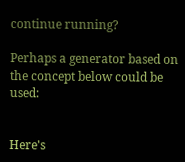continue running?

Perhaps a generator based on the concept below could be used:


Here's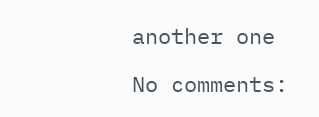another one

No comments: